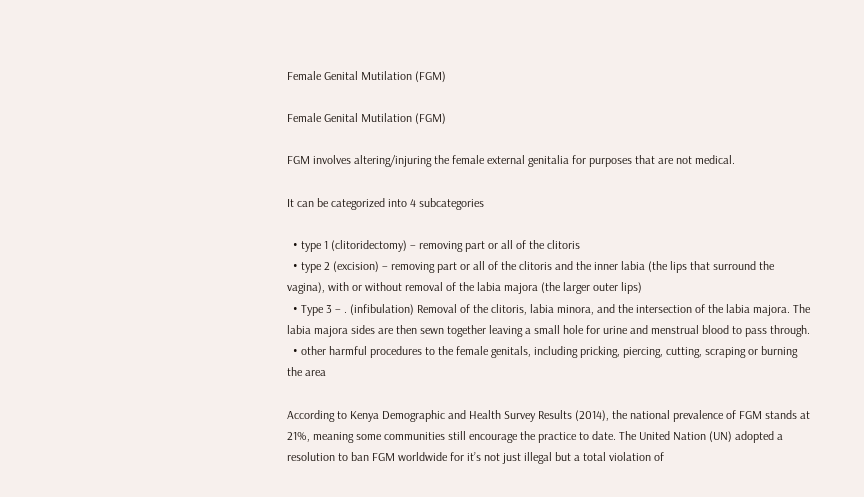Female Genital Mutilation (FGM)

Female Genital Mutilation (FGM)

FGM involves altering/injuring the female external genitalia for purposes that are not medical.

It can be categorized into 4 subcategories

  • type 1 (clitoridectomy) – removing part or all of the clitoris
  • type 2 (excision) – removing part or all of the clitoris and the inner labia (the lips that surround the vagina), with or without removal of the labia majora (the larger outer lips)
  • Type 3 – . (infibulation) Removal of the clitoris, labia minora, and the intersection of the labia majora. The labia majora sides are then sewn together leaving a small hole for urine and menstrual blood to pass through.
  • other harmful procedures to the female genitals, including pricking, piercing, cutting, scraping or burning the area

According to Kenya Demographic and Health Survey Results (2014), the national prevalence of FGM stands at 21%, meaning some communities still encourage the practice to date. The United Nation (UN) adopted a resolution to ban FGM worldwide for it’s not just illegal but a total violation of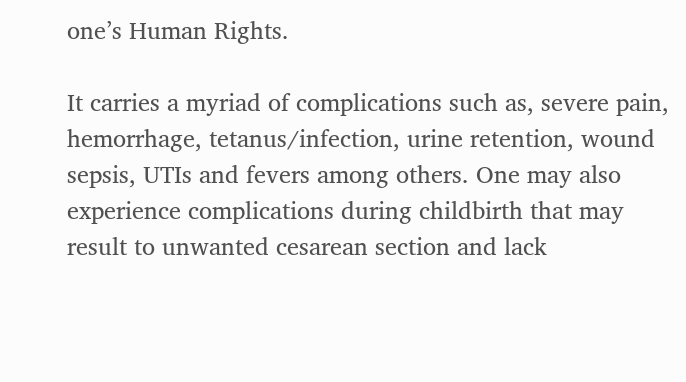one’s Human Rights.

It carries a myriad of complications such as, severe pain, hemorrhage, tetanus/infection, urine retention, wound sepsis, UTIs and fevers among others. One may also experience complications during childbirth that may result to unwanted cesarean section and lack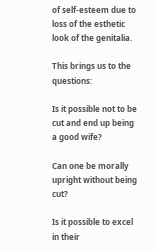of self-esteem due to loss of the esthetic look of the genitalia.

This brings us to the questions:

Is it possible not to be cut and end up being a good wife?

Can one be morally upright without being cut?

Is it possible to excel in their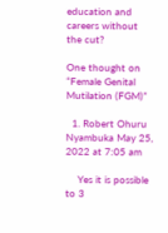education and careers without the cut?

One thought on “Female Genital Mutilation (FGM)”

  1. Robert Ohuru Nyambuka May 25, 2022 at 7:05 am

    Yes it is possible to 3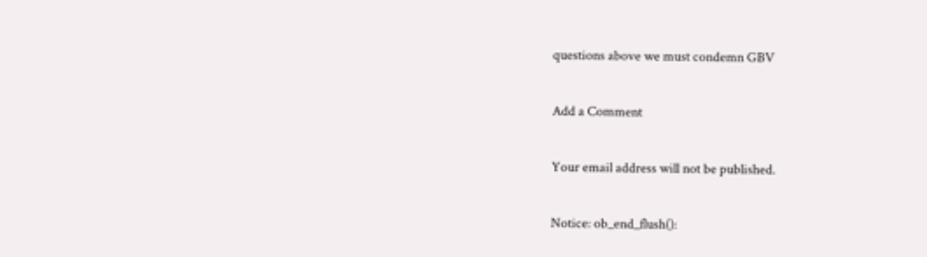questions above we must condemn GBV

Add a Comment

Your email address will not be published.

Notice: ob_end_flush():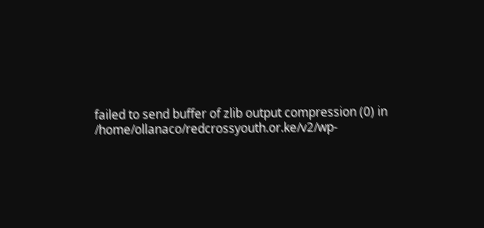failed to send buffer of zlib output compression (0) in /home/ollanaco/redcrossyouth.or.ke/v2/wp-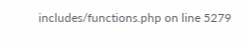includes/functions.php on line 5279